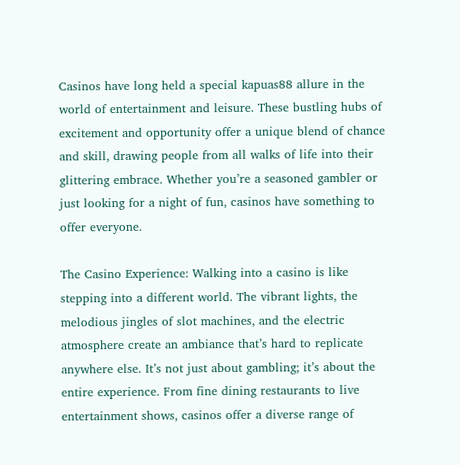Casinos have long held a special kapuas88 allure in the world of entertainment and leisure. These bustling hubs of excitement and opportunity offer a unique blend of chance and skill, drawing people from all walks of life into their glittering embrace. Whether you’re a seasoned gambler or just looking for a night of fun, casinos have something to offer everyone.

The Casino Experience: Walking into a casino is like stepping into a different world. The vibrant lights, the melodious jingles of slot machines, and the electric atmosphere create an ambiance that’s hard to replicate anywhere else. It’s not just about gambling; it’s about the entire experience. From fine dining restaurants to live entertainment shows, casinos offer a diverse range of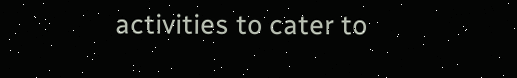activities to cater to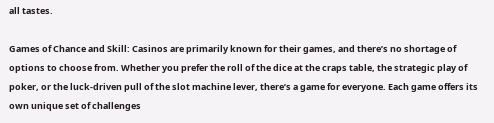all tastes.

Games of Chance and Skill: Casinos are primarily known for their games, and there’s no shortage of options to choose from. Whether you prefer the roll of the dice at the craps table, the strategic play of poker, or the luck-driven pull of the slot machine lever, there’s a game for everyone. Each game offers its own unique set of challenges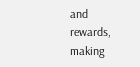and rewards, making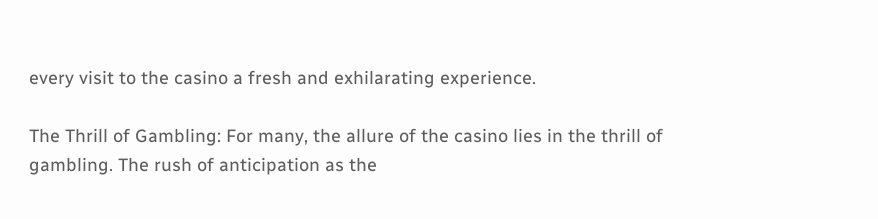every visit to the casino a fresh and exhilarating experience.

The Thrill of Gambling: For many, the allure of the casino lies in the thrill of gambling. The rush of anticipation as the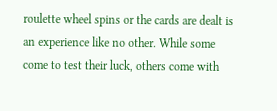roulette wheel spins or the cards are dealt is an experience like no other. While some come to test their luck, others come with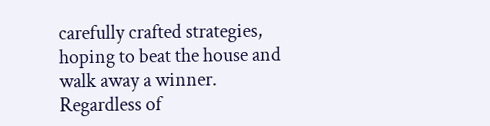carefully crafted strategies, hoping to beat the house and walk away a winner. Regardless of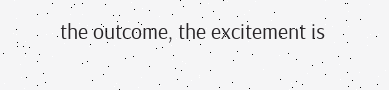the outcome, the excitement is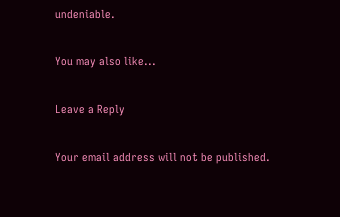undeniable.

You may also like...

Leave a Reply

Your email address will not be published.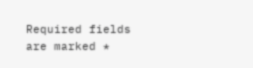Required fields are marked *